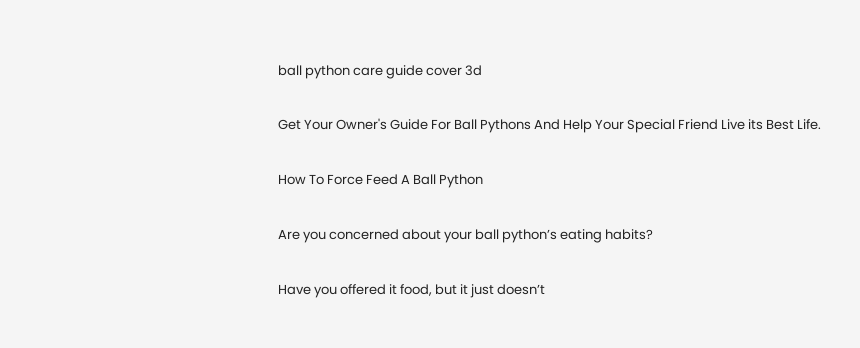ball python care guide cover 3d

Get Your Owner's Guide For Ball Pythons And Help Your Special Friend Live its Best Life.

How To Force Feed A Ball Python

Are you concerned about your ball python’s eating habits?

Have you offered it food, but it just doesn’t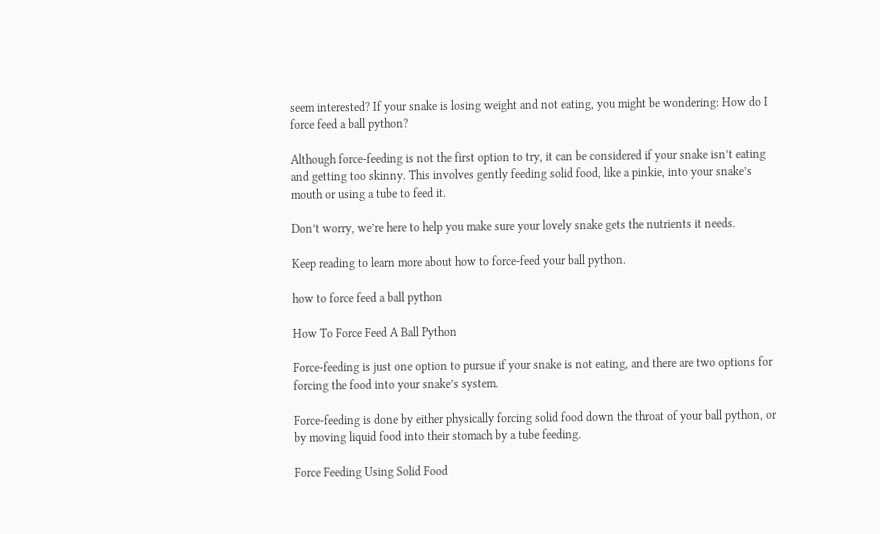seem interested? If your snake is losing weight and not eating, you might be wondering: How do I force feed a ball python?

Although force-feeding is not the first option to try, it can be considered if your snake isn’t eating and getting too skinny. This involves gently feeding solid food, like a pinkie, into your snake’s mouth or using a tube to feed it.

Don’t worry, we’re here to help you make sure your lovely snake gets the nutrients it needs.

Keep reading to learn more about how to force-feed your ball python.

how to force feed a ball python

How To Force Feed A Ball Python

Force-feeding is just one option to pursue if your snake is not eating, and there are two options for forcing the food into your snake’s system.

Force-feeding is done by either physically forcing solid food down the throat of your ball python, or by moving liquid food into their stomach by a tube feeding.

Force Feeding Using Solid Food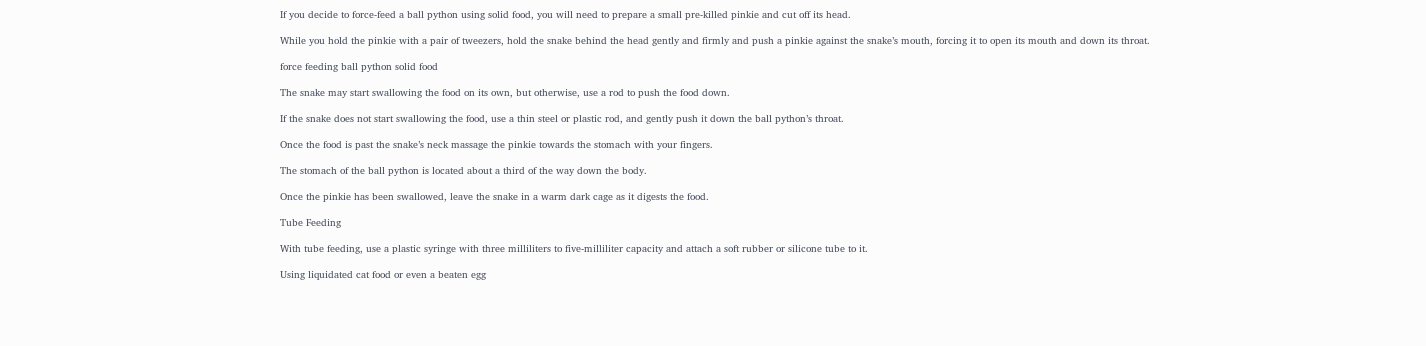If you decide to force-feed a ball python using solid food, you will need to prepare a small pre-killed pinkie and cut off its head.

While you hold the pinkie with a pair of tweezers, hold the snake behind the head gently and firmly and push a pinkie against the snake’s mouth, forcing it to open its mouth and down its throat.

force feeding ball python solid food

The snake may start swallowing the food on its own, but otherwise, use a rod to push the food down.

If the snake does not start swallowing the food, use a thin steel or plastic rod, and gently push it down the ball python’s throat.

Once the food is past the snake’s neck massage the pinkie towards the stomach with your fingers.

The stomach of the ball python is located about a third of the way down the body.

Once the pinkie has been swallowed, leave the snake in a warm dark cage as it digests the food.

Tube Feeding

With tube feeding, use a plastic syringe with three milliliters to five-milliliter capacity and attach a soft rubber or silicone tube to it.

Using liquidated cat food or even a beaten egg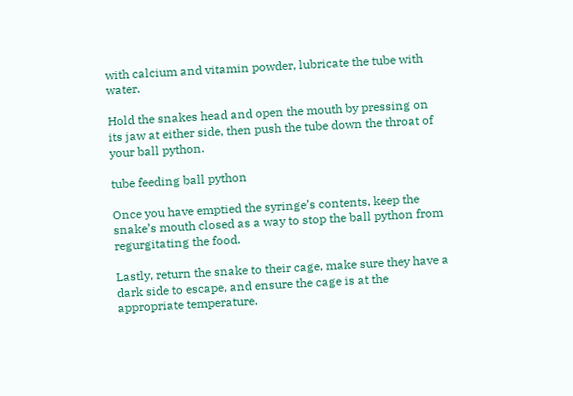with calcium and vitamin powder, lubricate the tube with water.

Hold the snakes head and open the mouth by pressing on its jaw at either side, then push the tube down the throat of your ball python.

tube feeding ball python

Once you have emptied the syringe’s contents, keep the snake’s mouth closed as a way to stop the ball python from regurgitating the food.

Lastly, return the snake to their cage, make sure they have a dark side to escape, and ensure the cage is at the appropriate temperature.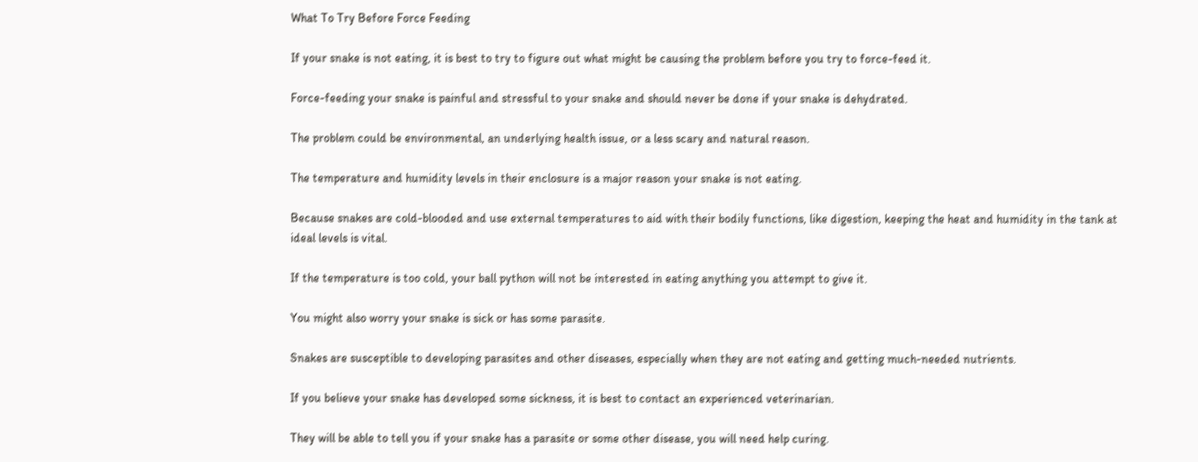What To Try Before Force Feeding

If your snake is not eating, it is best to try to figure out what might be causing the problem before you try to force-feed it.

Force-feeding your snake is painful and stressful to your snake and should never be done if your snake is dehydrated.

The problem could be environmental, an underlying health issue, or a less scary and natural reason.

The temperature and humidity levels in their enclosure is a major reason your snake is not eating.

Because snakes are cold-blooded and use external temperatures to aid with their bodily functions, like digestion, keeping the heat and humidity in the tank at ideal levels is vital.

If the temperature is too cold, your ball python will not be interested in eating anything you attempt to give it.

You might also worry your snake is sick or has some parasite.

Snakes are susceptible to developing parasites and other diseases, especially when they are not eating and getting much-needed nutrients.

If you believe your snake has developed some sickness, it is best to contact an experienced veterinarian.

They will be able to tell you if your snake has a parasite or some other disease, you will need help curing.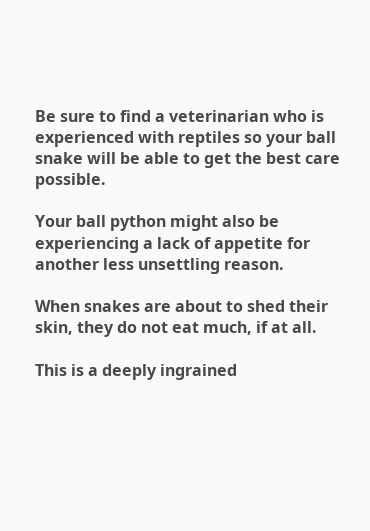Be sure to find a veterinarian who is experienced with reptiles so your ball snake will be able to get the best care possible.

Your ball python might also be experiencing a lack of appetite for another less unsettling reason.

When snakes are about to shed their skin, they do not eat much, if at all.

This is a deeply ingrained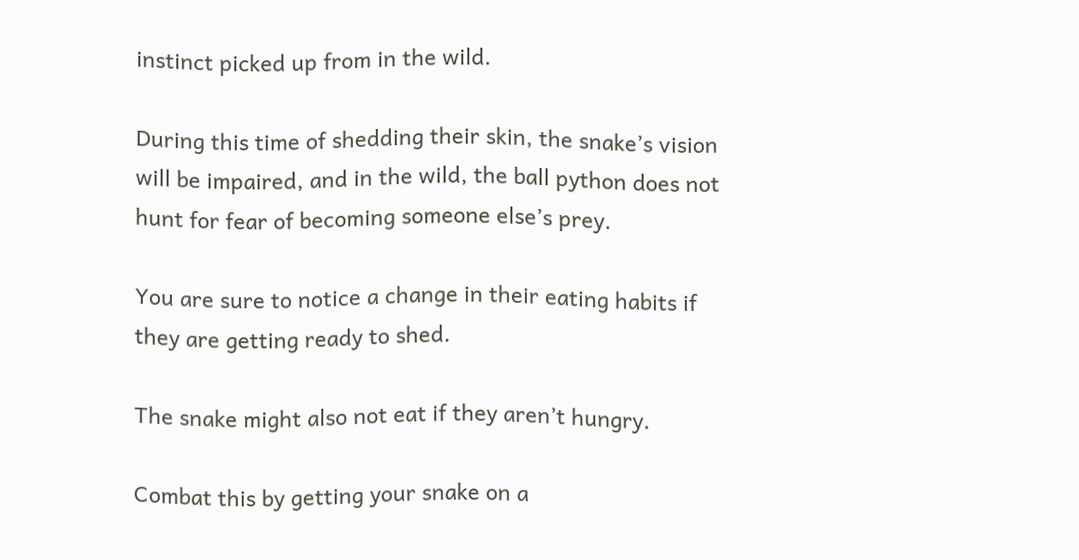instinct picked up from in the wild.

During this time of shedding their skin, the snake’s vision will be impaired, and in the wild, the ball python does not hunt for fear of becoming someone else’s prey.

You are sure to notice a change in their eating habits if they are getting ready to shed.

The snake might also not eat if they aren’t hungry.

Combat this by getting your snake on a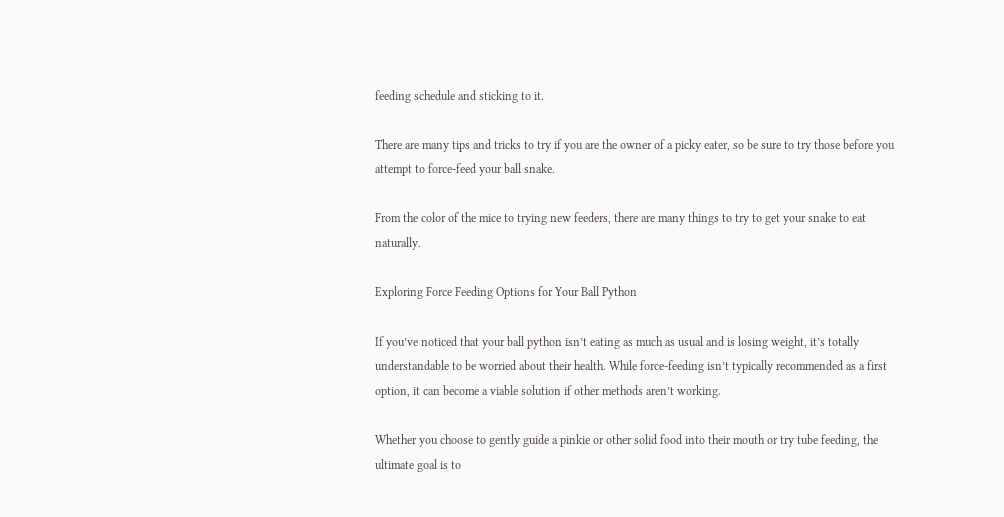feeding schedule and sticking to it.

There are many tips and tricks to try if you are the owner of a picky eater, so be sure to try those before you attempt to force-feed your ball snake.

From the color of the mice to trying new feeders, there are many things to try to get your snake to eat naturally.

Exploring Force Feeding Options for Your Ball Python

If you’ve noticed that your ball python isn’t eating as much as usual and is losing weight, it’s totally understandable to be worried about their health. While force-feeding isn’t typically recommended as a first option, it can become a viable solution if other methods aren’t working.

Whether you choose to gently guide a pinkie or other solid food into their mouth or try tube feeding, the ultimate goal is to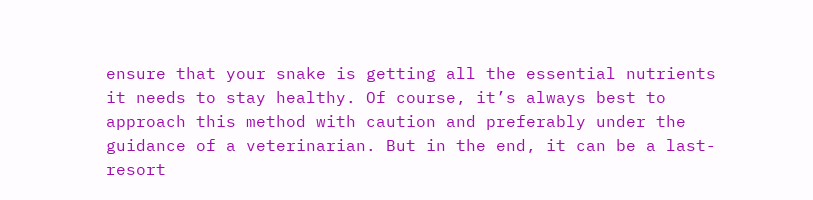ensure that your snake is getting all the essential nutrients it needs to stay healthy. Of course, it’s always best to approach this method with caution and preferably under the guidance of a veterinarian. But in the end, it can be a last-resort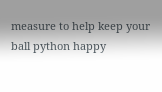measure to help keep your ball python happy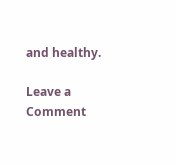and healthy.

Leave a Comment